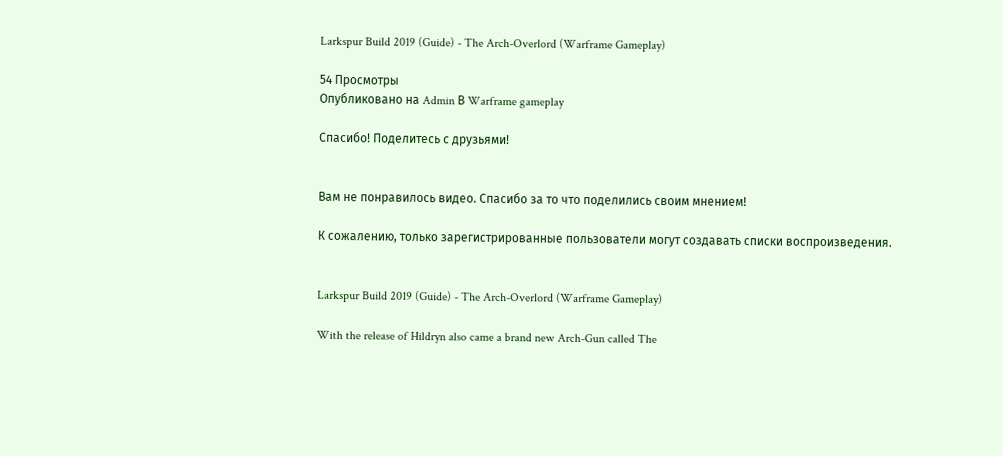Larkspur Build 2019 (Guide) - The Arch-Overlord (Warframe Gameplay)

54 Просмотры
Опубликовано на Admin В Warframe gameplay

Спасибо! Поделитесь с друзьями!


Вам не понравилось видео. Спасибо за то что поделились своим мнением!

К сожалению, только зарегистрированные пользователи могут создавать списки воспроизведения.


Larkspur Build 2019 (Guide) - The Arch-Overlord (Warframe Gameplay)

With the release of Hildryn also came a brand new Arch-Gun called The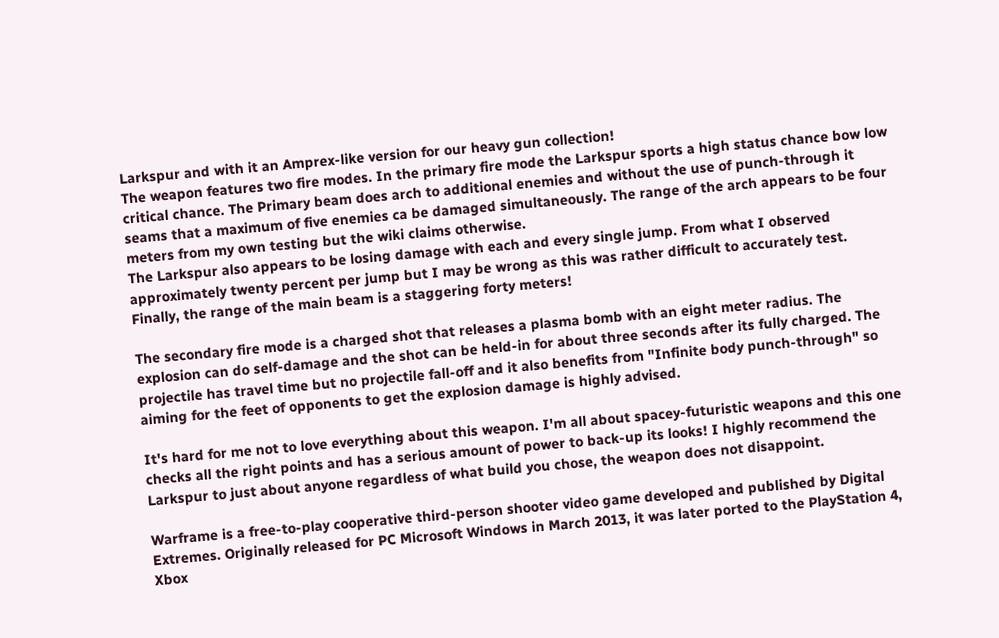Larkspur and with it an Amprex-like version for our heavy gun collection!
The weapon features two fire modes. In the primary fire mode the Larkspur sports a high status chance bow low critical chance. The Primary beam does arch to additional enemies and without the use of punch-through it seams that a maximum of five enemies ca be damaged simultaneously. The range of the arch appears to be four meters from my own testing but the wiki claims otherwise.
The Larkspur also appears to be losing damage with each and every single jump. From what I observed approximately twenty percent per jump but I may be wrong as this was rather difficult to accurately test. Finally, the range of the main beam is a staggering forty meters!

The secondary fire mode is a charged shot that releases a plasma bomb with an eight meter radius. The explosion can do self-damage and the shot can be held-in for about three seconds after its fully charged. The projectile has travel time but no projectile fall-off and it also benefits from "Infinite body punch-through" so aiming for the feet of opponents to get the explosion damage is highly advised.

It's hard for me not to love everything about this weapon. I'm all about spacey-futuristic weapons and this one checks all the right points and has a serious amount of power to back-up its looks! I highly recommend the Larkspur to just about anyone regardless of what build you chose, the weapon does not disappoint.

Warframe is a free-to-play cooperative third-person shooter video game developed and published by Digital Extremes. Originally released for PC Microsoft Windows in March 2013, it was later ported to the PlayStation 4, Xbox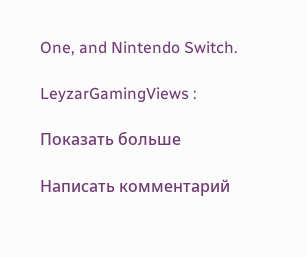One, and Nintendo Switch.

LeyzarGamingViews :

Показать больше

Написать комментарий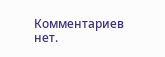Комментариев нет.